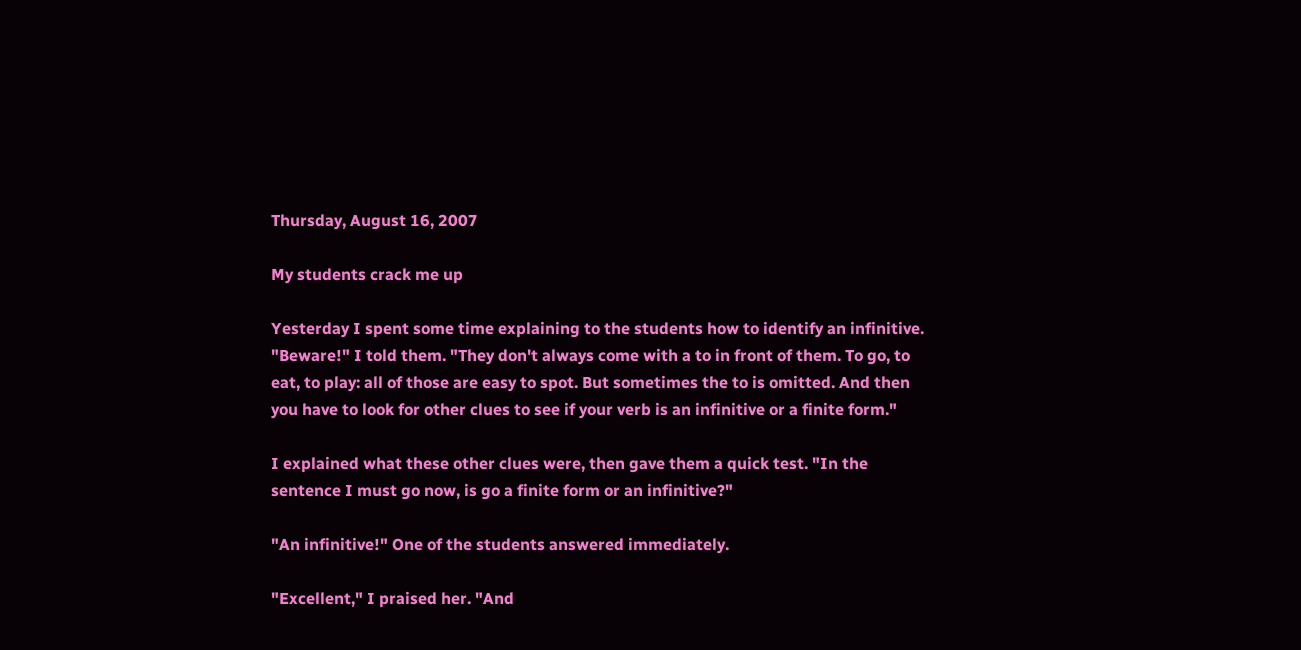Thursday, August 16, 2007

My students crack me up

Yesterday I spent some time explaining to the students how to identify an infinitive. "Beware!" I told them. "They don't always come with a to in front of them. To go, to eat, to play: all of those are easy to spot. But sometimes the to is omitted. And then you have to look for other clues to see if your verb is an infinitive or a finite form."

I explained what these other clues were, then gave them a quick test. "In the sentence I must go now, is go a finite form or an infinitive?"

"An infinitive!" One of the students answered immediately.

"Excellent," I praised her. "And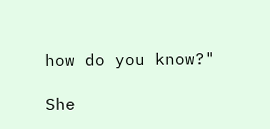how do you know?"

She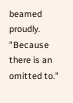beamed proudly. "Because there is an omitted to."